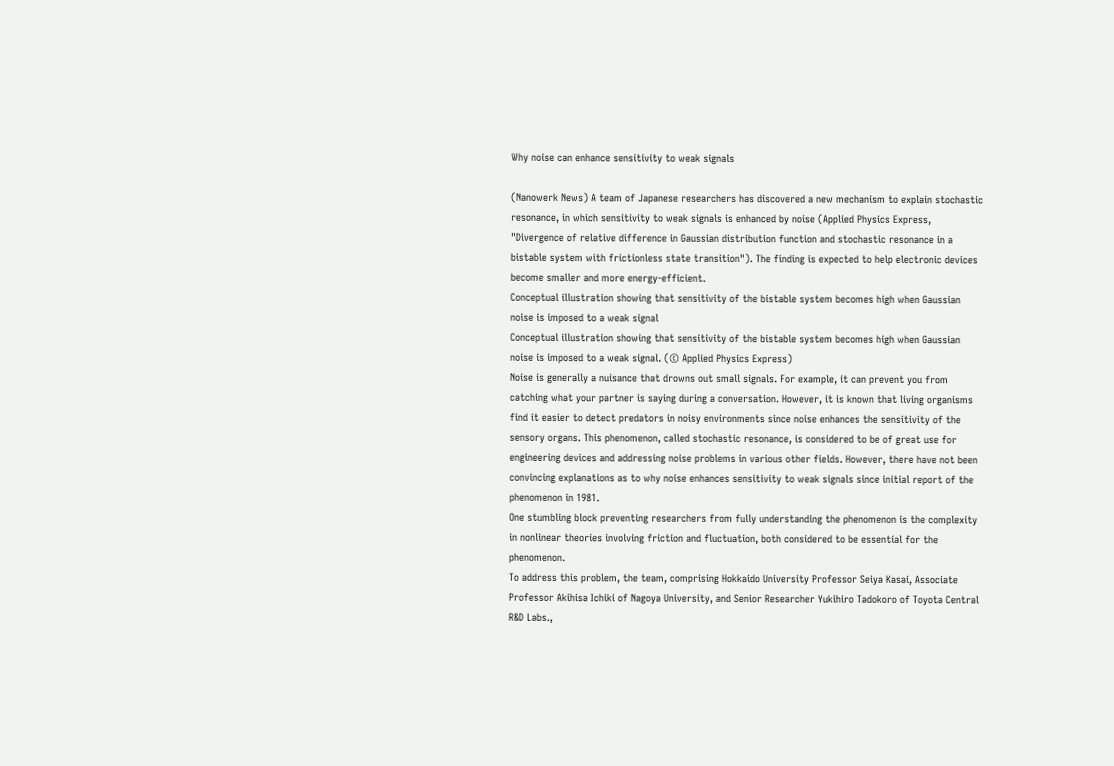Why noise can enhance sensitivity to weak signals

(Nanowerk News) A team of Japanese researchers has discovered a new mechanism to explain stochastic resonance, in which sensitivity to weak signals is enhanced by noise (Applied Physics Express, "Divergence of relative difference in Gaussian distribution function and stochastic resonance in a bistable system with frictionless state transition"). The finding is expected to help electronic devices become smaller and more energy-efficient.
Conceptual illustration showing that sensitivity of the bistable system becomes high when Gaussian noise is imposed to a weak signal
Conceptual illustration showing that sensitivity of the bistable system becomes high when Gaussian noise is imposed to a weak signal. (© Applied Physics Express)
Noise is generally a nuisance that drowns out small signals. For example, it can prevent you from catching what your partner is saying during a conversation. However, it is known that living organisms find it easier to detect predators in noisy environments since noise enhances the sensitivity of the sensory organs. This phenomenon, called stochastic resonance, is considered to be of great use for engineering devices and addressing noise problems in various other fields. However, there have not been convincing explanations as to why noise enhances sensitivity to weak signals since initial report of the phenomenon in 1981.
One stumbling block preventing researchers from fully understanding the phenomenon is the complexity in nonlinear theories involving friction and fluctuation, both considered to be essential for the phenomenon.
To address this problem, the team, comprising Hokkaido University Professor Seiya Kasai, Associate Professor Akihisa Ichiki of Nagoya University, and Senior Researcher Yukihiro Tadokoro of Toyota Central R&D Labs.,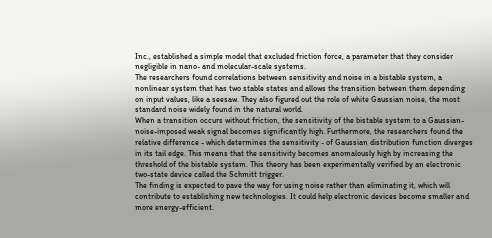Inc., established a simple model that excluded friction force, a parameter that they consider negligible in nano- and molecular-scale systems.
The researchers found correlations between sensitivity and noise in a bistable system, a nonlinear system that has two stable states and allows the transition between them depending on input values, like a seesaw. They also figured out the role of white Gaussian noise, the most standard noise widely found in the natural world.
When a transition occurs without friction, the sensitivity of the bistable system to a Gaussian-noise-imposed weak signal becomes significantly high. Furthermore, the researchers found the relative difference - which determines the sensitivity - of Gaussian distribution function diverges in its tail edge. This means that the sensitivity becomes anomalously high by increasing the threshold of the bistable system. This theory has been experimentally verified by an electronic two-state device called the Schmitt trigger.
The finding is expected to pave the way for using noise rather than eliminating it, which will contribute to establishing new technologies. It could help electronic devices become smaller and more energy-efficient.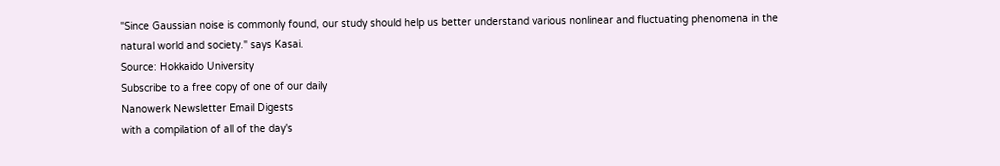"Since Gaussian noise is commonly found, our study should help us better understand various nonlinear and fluctuating phenomena in the natural world and society." says Kasai.
Source: Hokkaido University
Subscribe to a free copy of one of our daily
Nanowerk Newsletter Email Digests
with a compilation of all of the day's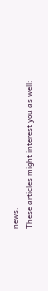news.
These articles might interest you as well: